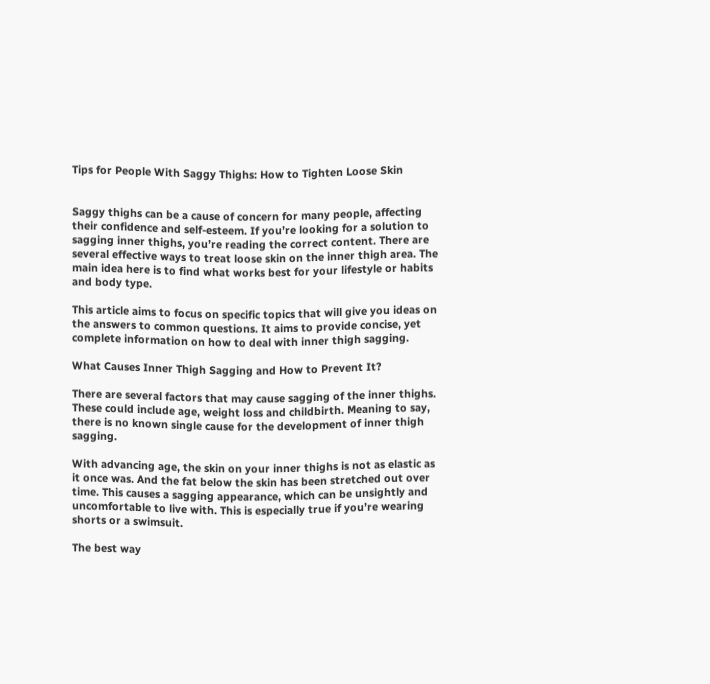Tips for People With Saggy Thighs: How to Tighten Loose Skin


Saggy thighs can be a cause of concern for many people, affecting their confidence and self-esteem. If you’re looking for a solution to sagging inner thighs, you’re reading the correct content. There are several effective ways to treat loose skin on the inner thigh area. The main idea here is to find what works best for your lifestyle or habits and body type.

This article aims to focus on specific topics that will give you ideas on the answers to common questions. It aims to provide concise, yet complete information on how to deal with inner thigh sagging.

What Causes Inner Thigh Sagging and How to Prevent It?

There are several factors that may cause sagging of the inner thighs. These could include age, weight loss and childbirth. Meaning to say, there is no known single cause for the development of inner thigh sagging.

With advancing age, the skin on your inner thighs is not as elastic as it once was. And the fat below the skin has been stretched out over time. This causes a sagging appearance, which can be unsightly and uncomfortable to live with. This is especially true if you’re wearing shorts or a swimsuit.

The best way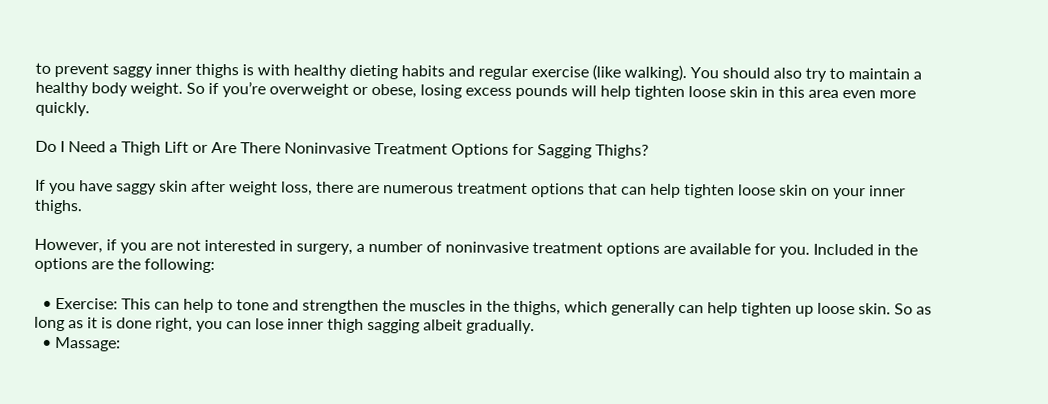to prevent saggy inner thighs is with healthy dieting habits and regular exercise (like walking). You should also try to maintain a healthy body weight. So if you’re overweight or obese, losing excess pounds will help tighten loose skin in this area even more quickly.

Do I Need a Thigh Lift or Are There Noninvasive Treatment Options for Sagging Thighs?

If you have saggy skin after weight loss, there are numerous treatment options that can help tighten loose skin on your inner thighs.

However, if you are not interested in surgery, a number of noninvasive treatment options are available for you. Included in the options are the following:

  • Exercise: This can help to tone and strengthen the muscles in the thighs, which generally can help tighten up loose skin. So as long as it is done right, you can lose inner thigh sagging albeit gradually.
  • Massage: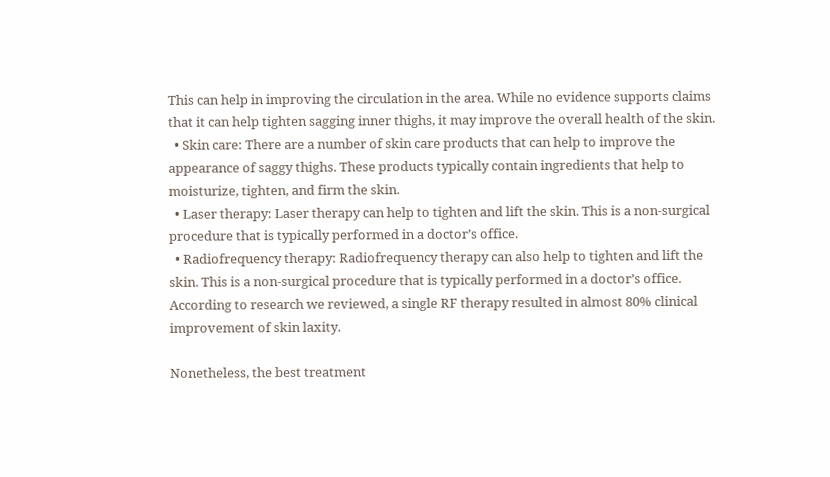This can help in improving the circulation in the area. While no evidence supports claims that it can help tighten sagging inner thighs, it may improve the overall health of the skin.
  • Skin care: There are a number of skin care products that can help to improve the appearance of saggy thighs. These products typically contain ingredients that help to moisturize, tighten, and firm the skin.
  • Laser therapy: Laser therapy can help to tighten and lift the skin. This is a non-surgical procedure that is typically performed in a doctor’s office.
  • Radiofrequency therapy: Radiofrequency therapy can also help to tighten and lift the skin. This is a non-surgical procedure that is typically performed in a doctor’s office. According to research we reviewed, a single RF therapy resulted in almost 80% clinical improvement of skin laxity.

Nonetheless, the best treatment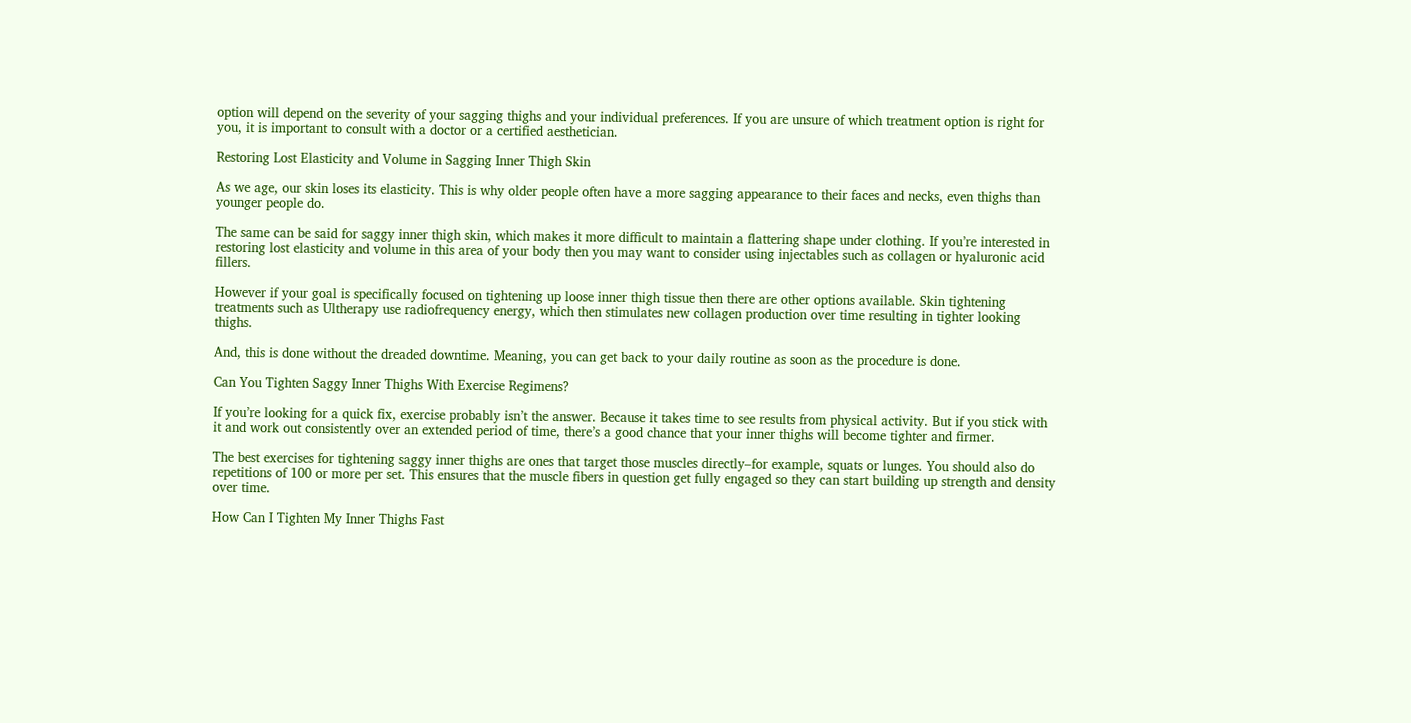option will depend on the severity of your sagging thighs and your individual preferences. If you are unsure of which treatment option is right for you, it is important to consult with a doctor or a certified aesthetician.

Restoring Lost Elasticity and Volume in Sagging Inner Thigh Skin

As we age, our skin loses its elasticity. This is why older people often have a more sagging appearance to their faces and necks, even thighs than younger people do.

The same can be said for saggy inner thigh skin, which makes it more difficult to maintain a flattering shape under clothing. If you’re interested in restoring lost elasticity and volume in this area of your body then you may want to consider using injectables such as collagen or hyaluronic acid fillers.

However if your goal is specifically focused on tightening up loose inner thigh tissue then there are other options available. Skin tightening treatments such as Ultherapy use radiofrequency energy, which then stimulates new collagen production over time resulting in tighter looking thighs.

And, this is done without the dreaded downtime. Meaning, you can get back to your daily routine as soon as the procedure is done.

Can You Tighten Saggy Inner Thighs With Exercise Regimens?

If you’re looking for a quick fix, exercise probably isn’t the answer. Because it takes time to see results from physical activity. But if you stick with it and work out consistently over an extended period of time, there’s a good chance that your inner thighs will become tighter and firmer.

The best exercises for tightening saggy inner thighs are ones that target those muscles directly–for example, squats or lunges. You should also do repetitions of 100 or more per set. This ensures that the muscle fibers in question get fully engaged so they can start building up strength and density over time.

How Can I Tighten My Inner Thighs Fast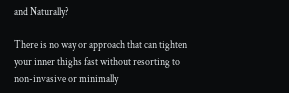and Naturally?

There is no way or approach that can tighten your inner thighs fast without resorting to non-invasive or minimally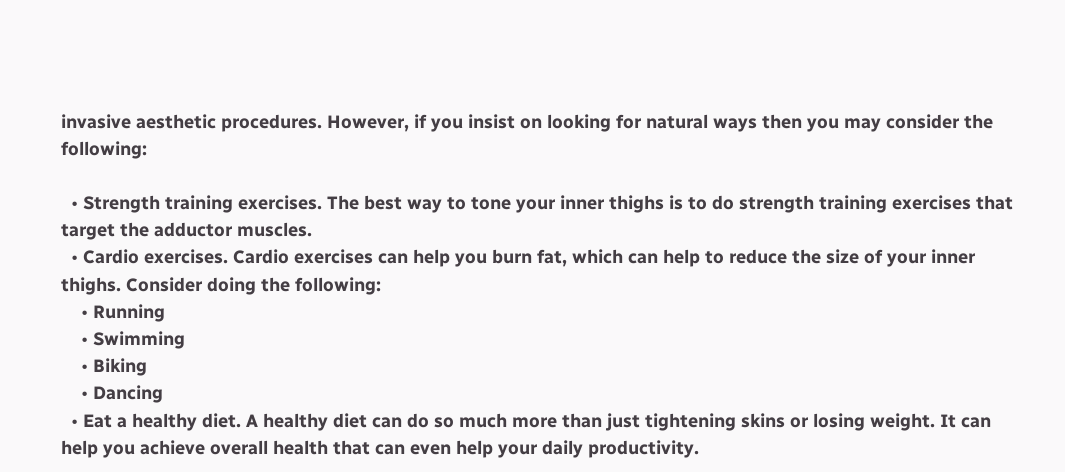invasive aesthetic procedures. However, if you insist on looking for natural ways then you may consider the following:

  • Strength training exercises. The best way to tone your inner thighs is to do strength training exercises that target the adductor muscles.
  • Cardio exercises. Cardio exercises can help you burn fat, which can help to reduce the size of your inner thighs. Consider doing the following:
    • Running
    • Swimming
    • Biking
    • Dancing
  • Eat a healthy diet. A healthy diet can do so much more than just tightening skins or losing weight. It can help you achieve overall health that can even help your daily productivity.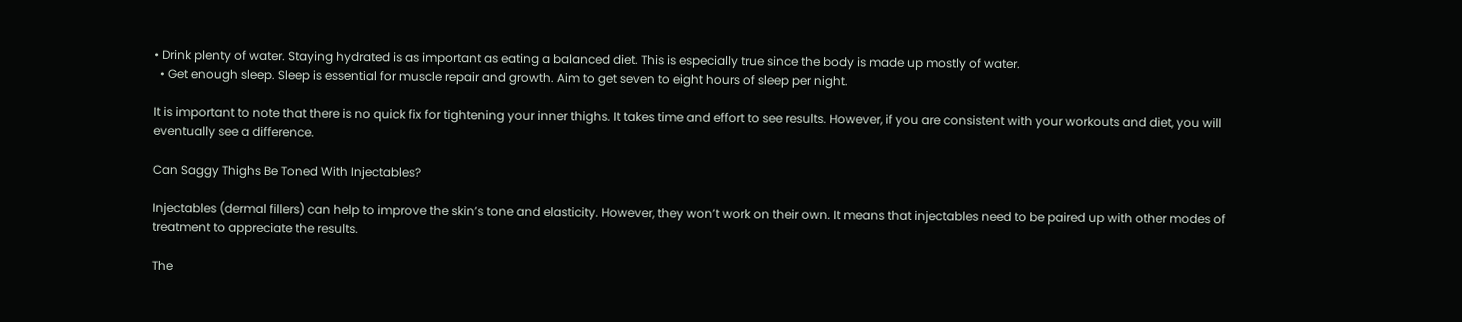• Drink plenty of water. Staying hydrated is as important as eating a balanced diet. This is especially true since the body is made up mostly of water.
  • Get enough sleep. Sleep is essential for muscle repair and growth. Aim to get seven to eight hours of sleep per night.

It is important to note that there is no quick fix for tightening your inner thighs. It takes time and effort to see results. However, if you are consistent with your workouts and diet, you will eventually see a difference.

Can Saggy Thighs Be Toned With Injectables?

Injectables (dermal fillers) can help to improve the skin’s tone and elasticity. However, they won’t work on their own. It means that injectables need to be paired up with other modes of treatment to appreciate the results.

The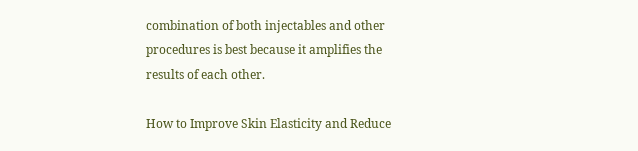combination of both injectables and other procedures is best because it amplifies the results of each other.

How to Improve Skin Elasticity and Reduce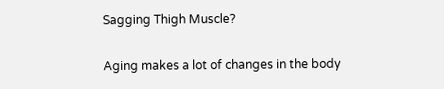Sagging Thigh Muscle?

Aging makes a lot of changes in the body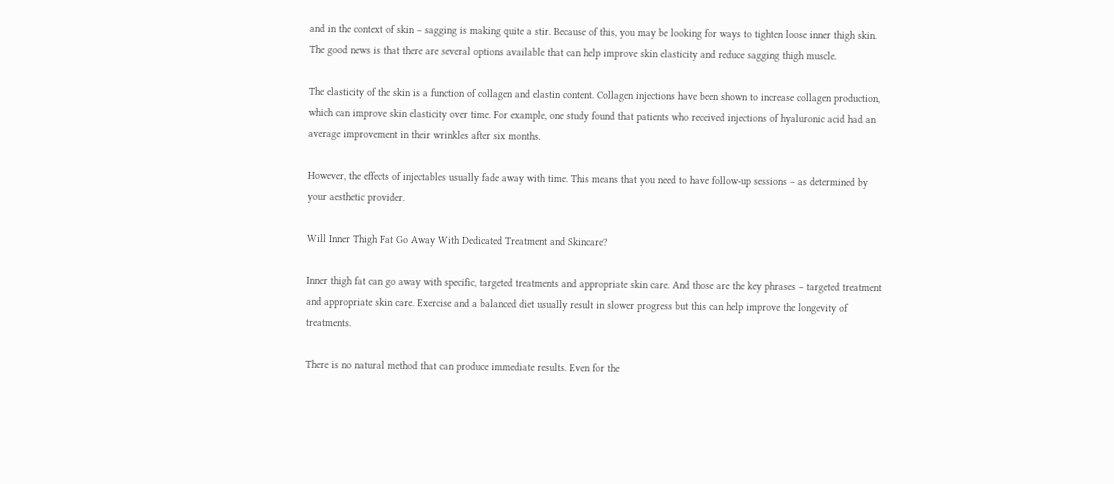and in the context of skin – sagging is making quite a stir. Because of this, you may be looking for ways to tighten loose inner thigh skin. The good news is that there are several options available that can help improve skin elasticity and reduce sagging thigh muscle.

The elasticity of the skin is a function of collagen and elastin content. Collagen injections have been shown to increase collagen production, which can improve skin elasticity over time. For example, one study found that patients who received injections of hyaluronic acid had an average improvement in their wrinkles after six months.

However, the effects of injectables usually fade away with time. This means that you need to have follow-up sessions – as determined by your aesthetic provider.

Will Inner Thigh Fat Go Away With Dedicated Treatment and Skincare?

Inner thigh fat can go away with specific, targeted treatments and appropriate skin care. And those are the key phrases – targeted treatment and appropriate skin care. Exercise and a balanced diet usually result in slower progress but this can help improve the longevity of treatments.

There is no natural method that can produce immediate results. Even for the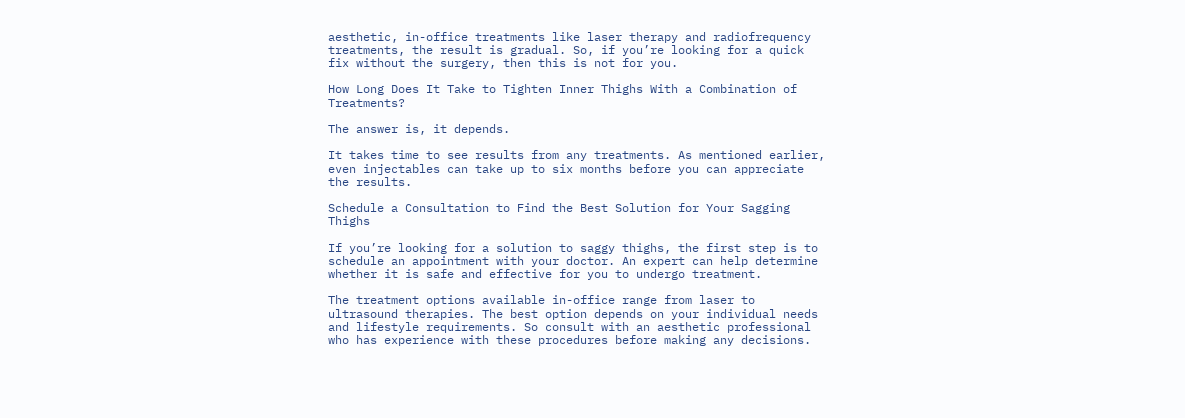aesthetic, in-office treatments like laser therapy and radiofrequency treatments, the result is gradual. So, if you’re looking for a quick fix without the surgery, then this is not for you.

How Long Does It Take to Tighten Inner Thighs With a Combination of Treatments?

The answer is, it depends.

It takes time to see results from any treatments. As mentioned earlier, even injectables can take up to six months before you can appreciate the results.

Schedule a Consultation to Find the Best Solution for Your Sagging Thighs

If you’re looking for a solution to saggy thighs, the first step is to schedule an appointment with your doctor. An expert can help determine whether it is safe and effective for you to undergo treatment.

The treatment options available in-office range from laser to ultrasound therapies. The best option depends on your individual needs and lifestyle requirements. So consult with an aesthetic professional who has experience with these procedures before making any decisions.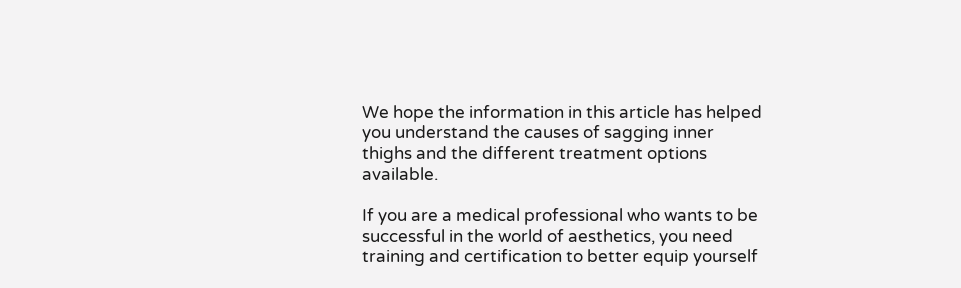We hope the information in this article has helped you understand the causes of sagging inner thighs and the different treatment options available.

If you are a medical professional who wants to be successful in the world of aesthetics, you need training and certification to better equip yourself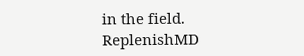in the field. ReplenishMD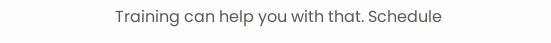Training can help you with that. Schedule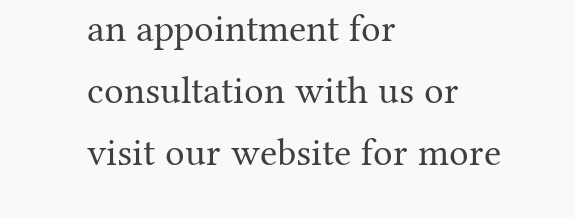an appointment for consultation with us or visit our website for more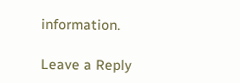information.

Leave a Reply